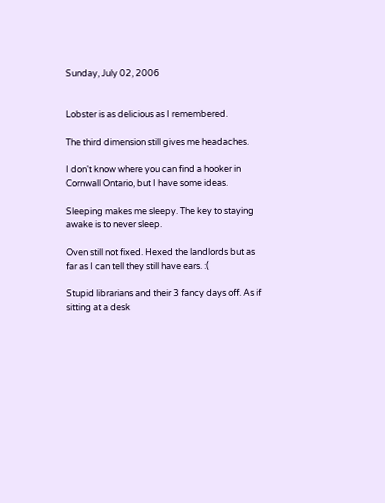Sunday, July 02, 2006


Lobster is as delicious as I remembered.

The third dimension still gives me headaches.

I don't know where you can find a hooker in Cornwall Ontario, but I have some ideas.

Sleeping makes me sleepy. The key to staying awake is to never sleep.

Oven still not fixed. Hexed the landlords but as far as I can tell they still have ears. :(

Stupid librarians and their 3 fancy days off. As if sitting at a desk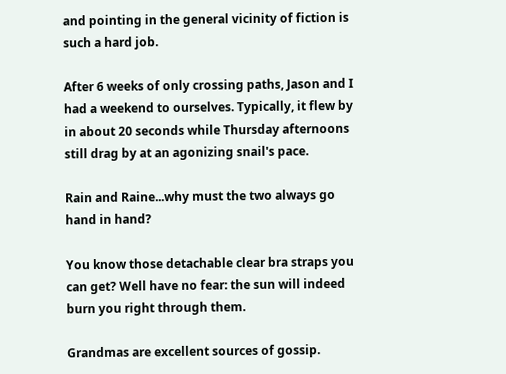and pointing in the general vicinity of fiction is such a hard job.

After 6 weeks of only crossing paths, Jason and I had a weekend to ourselves. Typically, it flew by in about 20 seconds while Thursday afternoons still drag by at an agonizing snail's pace.

Rain and Raine...why must the two always go hand in hand?

You know those detachable clear bra straps you can get? Well have no fear: the sun will indeed burn you right through them.

Grandmas are excellent sources of gossip.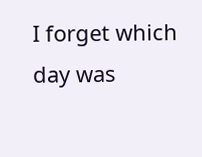I forget which day was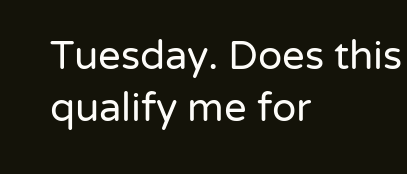Tuesday. Does this qualify me for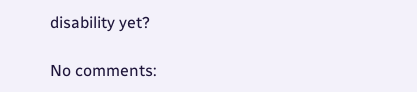disability yet?

No comments: